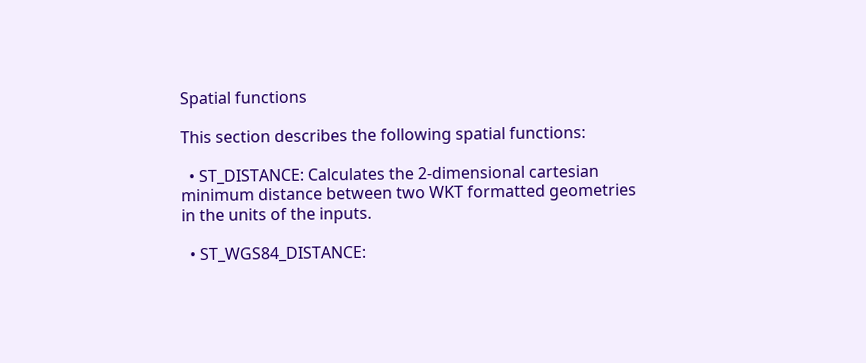Spatial functions

This section describes the following spatial functions:

  • ST_DISTANCE: Calculates the 2-dimensional cartesian minimum distance between two WKT formatted geometries in the units of the inputs.

  • ST_WGS84_DISTANCE: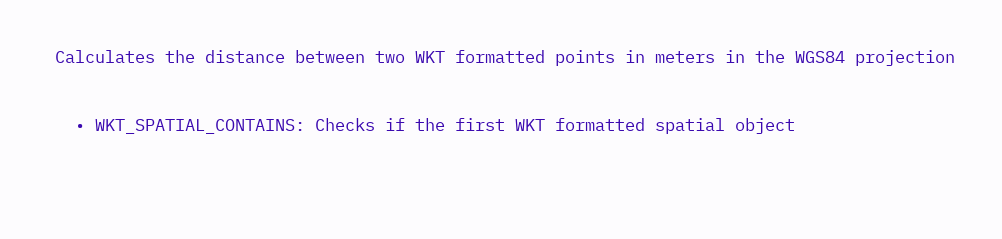Calculates the distance between two WKT formatted points in meters in the WGS84 projection

  • WKT_SPATIAL_CONTAINS: Checks if the first WKT formatted spatial object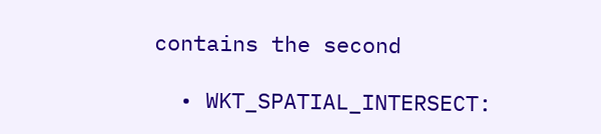contains the second

  • WKT_SPATIAL_INTERSECT: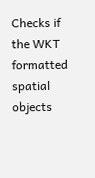Checks if the WKT formatted spatial objects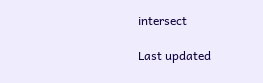intersect

Last updated